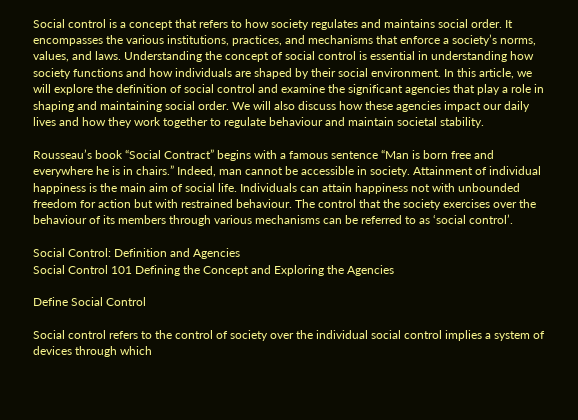Social control is a concept that refers to how society regulates and maintains social order. It encompasses the various institutions, practices, and mechanisms that enforce a society’s norms, values, and laws. Understanding the concept of social control is essential in understanding how society functions and how individuals are shaped by their social environment. In this article, we will explore the definition of social control and examine the significant agencies that play a role in shaping and maintaining social order. We will also discuss how these agencies impact our daily lives and how they work together to regulate behaviour and maintain societal stability.

Rousseau’s book “Social Contract” begins with a famous sentence “Man is born free and everywhere he is in chairs.” Indeed, man cannot be accessible in society. Attainment of individual happiness is the main aim of social life. Individuals can attain happiness not with unbounded freedom for action but with restrained behaviour. The control that the society exercises over the behaviour of its members through various mechanisms can be referred to as ‘social control’.

Social Control: Definition and Agencies
Social Control 101 Defining the Concept and Exploring the Agencies

Define Social Control

Social control refers to the control of society over the individual social control implies a system of devices through which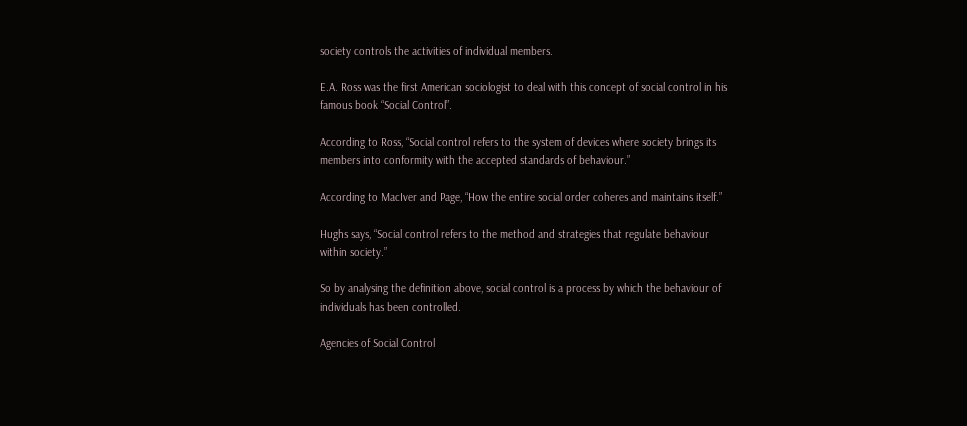society controls the activities of individual members.

E.A. Ross was the first American sociologist to deal with this concept of social control in his famous book “Social Control”.

According to Ross, “Social control refers to the system of devices where society brings its members into conformity with the accepted standards of behaviour.”

According to MacIver and Page, “How the entire social order coheres and maintains itself.”

Hughs says, “Social control refers to the method and strategies that regulate behaviour within society.”

So by analysing the definition above, social control is a process by which the behaviour of individuals has been controlled.

Agencies of Social Control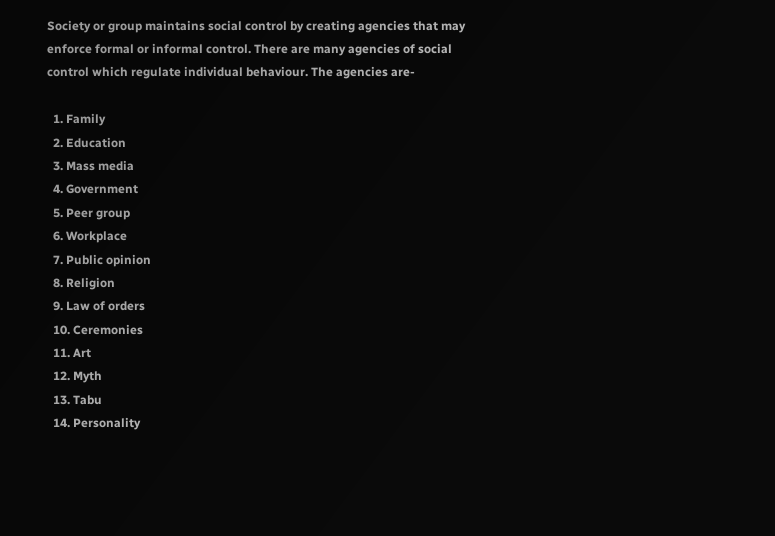Society or group maintains social control by creating agencies that may enforce formal or informal control. There are many agencies of social control which regulate individual behaviour. The agencies are-

  1. Family
  2. Education
  3. Mass media
  4. Government
  5. Peer group
  6. Workplace
  7. Public opinion
  8. Religion
  9. Law of orders
  10. Ceremonies
  11. Art
  12. Myth
  13. Tabu
  14. Personality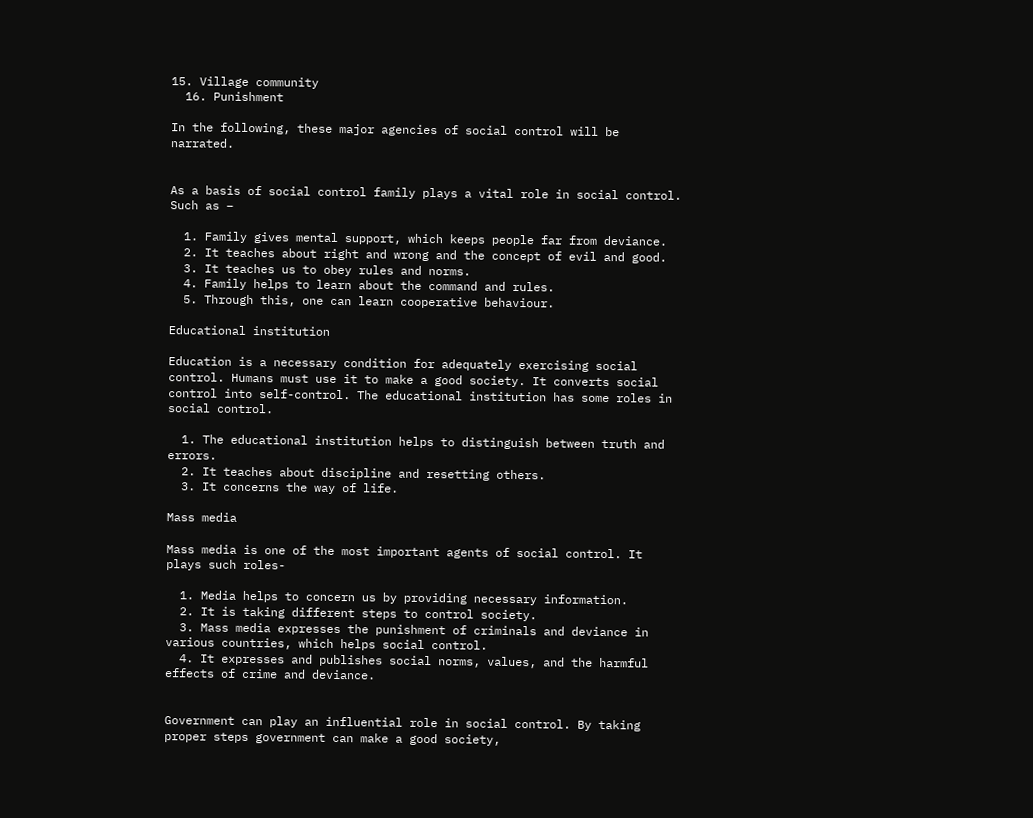15. Village community
  16. Punishment

In the following, these major agencies of social control will be narrated.


As a basis of social control family plays a vital role in social control. Such as –

  1. Family gives mental support, which keeps people far from deviance.
  2. It teaches about right and wrong and the concept of evil and good.
  3. It teaches us to obey rules and norms.
  4. Family helps to learn about the command and rules.
  5. Through this, one can learn cooperative behaviour.

Educational institution

Education is a necessary condition for adequately exercising social control. Humans must use it to make a good society. It converts social control into self-control. The educational institution has some roles in social control.

  1. The educational institution helps to distinguish between truth and errors.
  2. It teaches about discipline and resetting others.
  3. It concerns the way of life.

Mass media

Mass media is one of the most important agents of social control. It plays such roles-

  1. Media helps to concern us by providing necessary information.
  2. It is taking different steps to control society.
  3. Mass media expresses the punishment of criminals and deviance in various countries, which helps social control.
  4. It expresses and publishes social norms, values, and the harmful effects of crime and deviance.


Government can play an influential role in social control. By taking proper steps government can make a good society,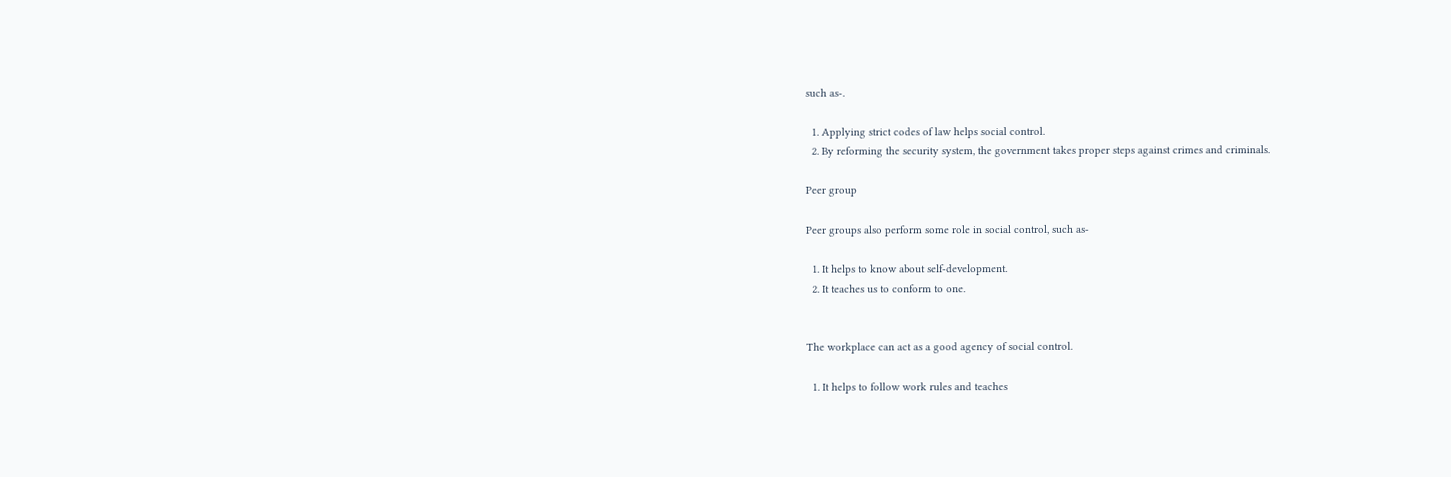such as-.

  1. Applying strict codes of law helps social control.
  2. By reforming the security system, the government takes proper steps against crimes and criminals.

Peer group

Peer groups also perform some role in social control, such as-

  1. It helps to know about self-development.
  2. It teaches us to conform to one.


The workplace can act as a good agency of social control.

  1. It helps to follow work rules and teaches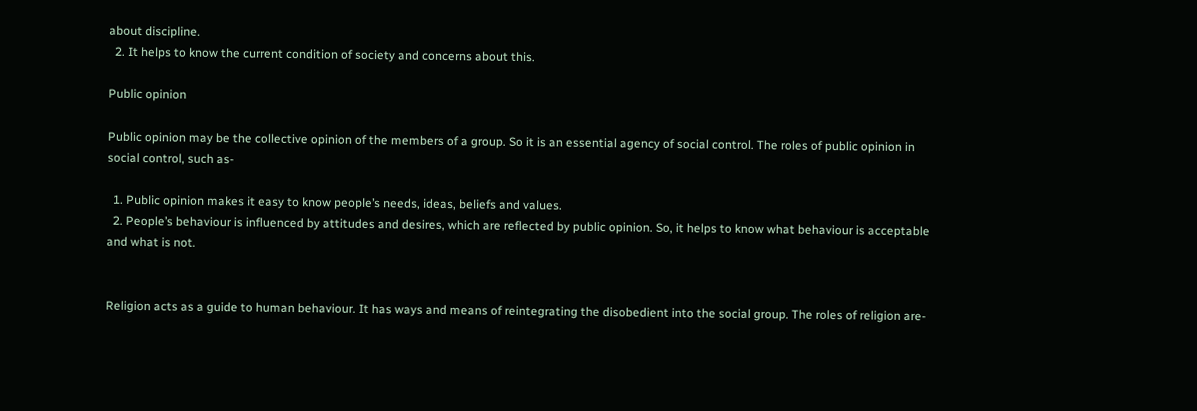about discipline.
  2. It helps to know the current condition of society and concerns about this.

Public opinion

Public opinion may be the collective opinion of the members of a group. So it is an essential agency of social control. The roles of public opinion in social control, such as-

  1. Public opinion makes it easy to know people’s needs, ideas, beliefs and values.
  2. People’s behaviour is influenced by attitudes and desires, which are reflected by public opinion. So, it helps to know what behaviour is acceptable and what is not.


Religion acts as a guide to human behaviour. It has ways and means of reintegrating the disobedient into the social group. The roles of religion are-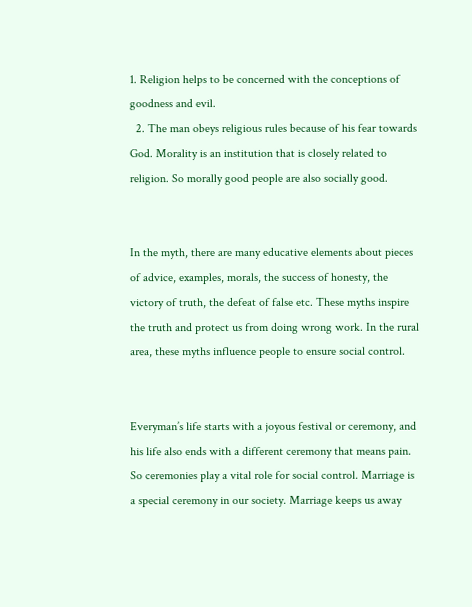1. Religion helps to be concerned with the conceptions of goodness and evil.
  2. The man obeys religious rules because of his fear towards God. Morality is an institution that is closely related to religion. So morally good people are also socially good.


In the myth, there are many educative elements about pieces of advice, examples, morals, the success of honesty, the victory of truth, the defeat of false etc. These myths inspire the truth and protect us from doing wrong work. In the rural area, these myths influence people to ensure social control.


Everyman’s life starts with a joyous festival or ceremony, and his life also ends with a different ceremony that means pain. So ceremonies play a vital role for social control. Marriage is a special ceremony in our society. Marriage keeps us away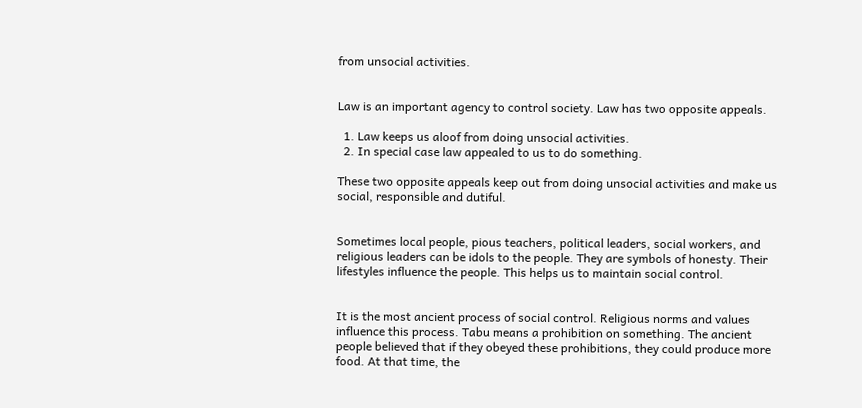from unsocial activities.


Law is an important agency to control society. Law has two opposite appeals.

  1. Law keeps us aloof from doing unsocial activities.
  2. In special case law appealed to us to do something.

These two opposite appeals keep out from doing unsocial activities and make us social, responsible and dutiful.


Sometimes local people, pious teachers, political leaders, social workers, and religious leaders can be idols to the people. They are symbols of honesty. Their lifestyles influence the people. This helps us to maintain social control.


It is the most ancient process of social control. Religious norms and values influence this process. Tabu means a prohibition on something. The ancient people believed that if they obeyed these prohibitions, they could produce more food. At that time, the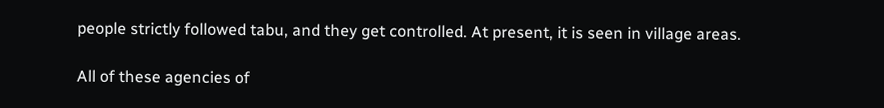people strictly followed tabu, and they get controlled. At present, it is seen in village areas.

All of these agencies of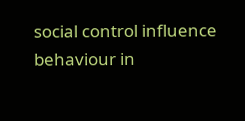social control influence behaviour in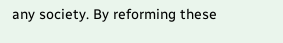any society. By reforming these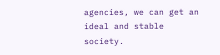agencies, we can get an ideal and stable society.